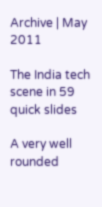Archive | May 2011

The India tech scene in 59 quick slides

A very well rounded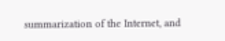summarization of the Internet, and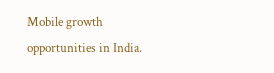Mobile growth opportunities in India.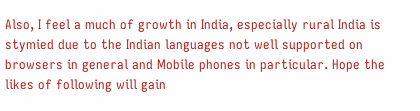Also, I feel a much of growth in India, especially rural India is stymied due to the Indian languages not well supported on browsers in general and Mobile phones in particular. Hope the likes of following will gain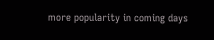more popularity in coming days